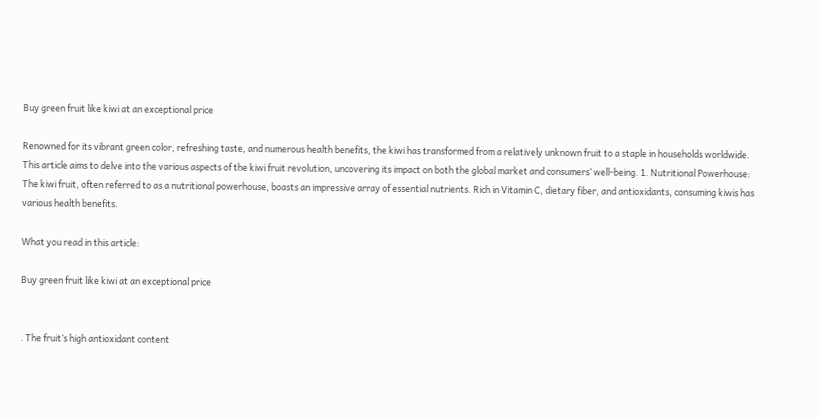Buy green fruit like kiwi at an exceptional price

Renowned for its vibrant green color, refreshing taste, and numerous health benefits, the kiwi has transformed from a relatively unknown fruit to a staple in households worldwide. This article aims to delve into the various aspects of the kiwi fruit revolution, uncovering its impact on both the global market and consumers’ well-being. 1. Nutritional Powerhouse: The kiwi fruit, often referred to as a nutritional powerhouse, boasts an impressive array of essential nutrients. Rich in Vitamin C, dietary fiber, and antioxidants, consuming kiwis has various health benefits.

What you read in this article:

Buy green fruit like kiwi at an exceptional price


. The fruit’s high antioxidant content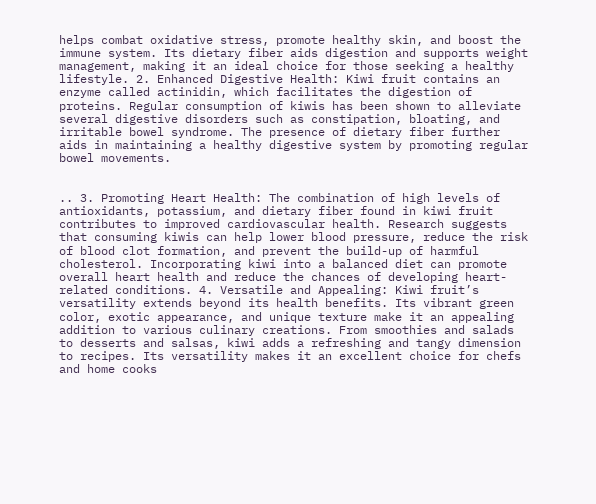helps combat oxidative stress, promote healthy skin, and boost the immune system. Its dietary fiber aids digestion and supports weight management, making it an ideal choice for those seeking a healthy lifestyle. 2. Enhanced Digestive Health: Kiwi fruit contains an enzyme called actinidin, which facilitates the digestion of proteins. Regular consumption of kiwis has been shown to alleviate several digestive disorders such as constipation, bloating, and irritable bowel syndrome. The presence of dietary fiber further aids in maintaining a healthy digestive system by promoting regular bowel movements.


.. 3. Promoting Heart Health: The combination of high levels of antioxidants, potassium, and dietary fiber found in kiwi fruit contributes to improved cardiovascular health. Research suggests that consuming kiwis can help lower blood pressure, reduce the risk of blood clot formation, and prevent the build-up of harmful cholesterol. Incorporating kiwi into a balanced diet can promote overall heart health and reduce the chances of developing heart-related conditions. 4. Versatile and Appealing: Kiwi fruit’s versatility extends beyond its health benefits. Its vibrant green color, exotic appearance, and unique texture make it an appealing addition to various culinary creations. From smoothies and salads to desserts and salsas, kiwi adds a refreshing and tangy dimension to recipes. Its versatility makes it an excellent choice for chefs and home cooks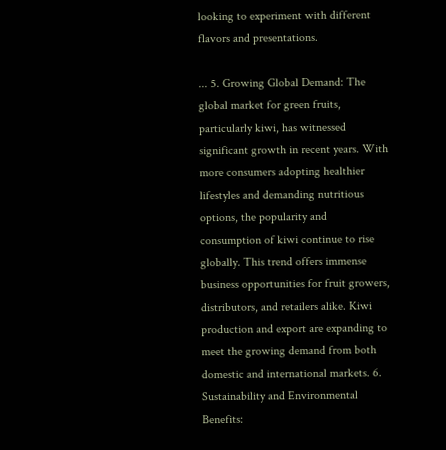looking to experiment with different flavors and presentations.

... 5. Growing Global Demand: The global market for green fruits, particularly kiwi, has witnessed significant growth in recent years. With more consumers adopting healthier lifestyles and demanding nutritious options, the popularity and consumption of kiwi continue to rise globally. This trend offers immense business opportunities for fruit growers, distributors, and retailers alike. Kiwi production and export are expanding to meet the growing demand from both domestic and international markets. 6. Sustainability and Environmental Benefits: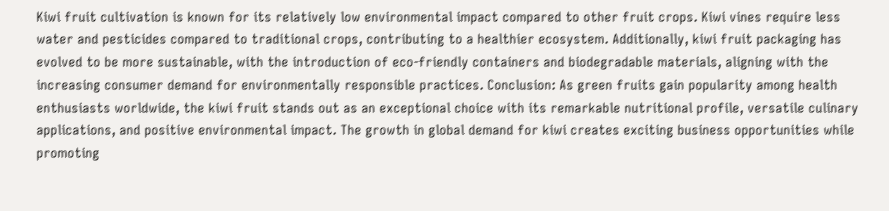Kiwi fruit cultivation is known for its relatively low environmental impact compared to other fruit crops. Kiwi vines require less water and pesticides compared to traditional crops, contributing to a healthier ecosystem. Additionally, kiwi fruit packaging has evolved to be more sustainable, with the introduction of eco-friendly containers and biodegradable materials, aligning with the increasing consumer demand for environmentally responsible practices. Conclusion: As green fruits gain popularity among health enthusiasts worldwide, the kiwi fruit stands out as an exceptional choice with its remarkable nutritional profile, versatile culinary applications, and positive environmental impact. The growth in global demand for kiwi creates exciting business opportunities while promoting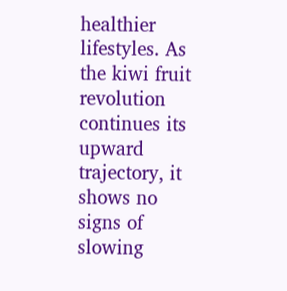healthier lifestyles. As the kiwi fruit revolution continues its upward trajectory, it shows no signs of slowing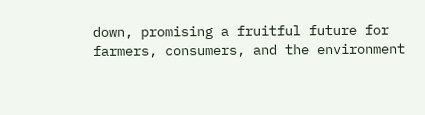down, promising a fruitful future for farmers, consumers, and the environment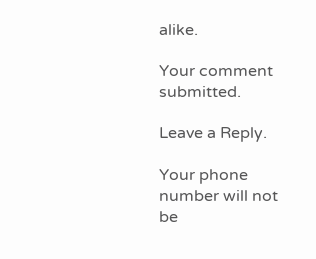alike.

Your comment submitted.

Leave a Reply.

Your phone number will not be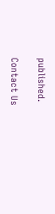published.

Contact Us